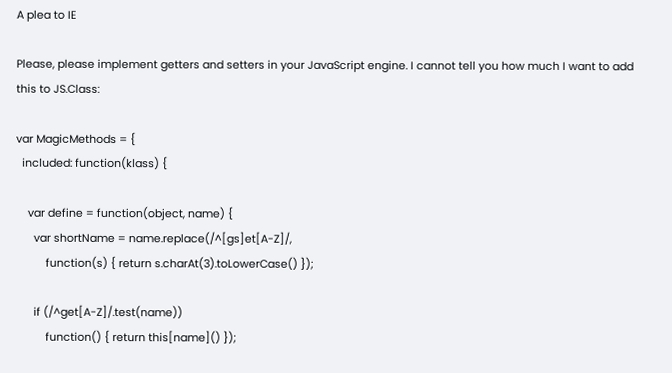A plea to IE

Please, please implement getters and setters in your JavaScript engine. I cannot tell you how much I want to add this to JS.Class:

var MagicMethods = {
  included: function(klass) {

    var define = function(object, name) {
      var shortName = name.replace(/^[gs]et[A-Z]/,
          function(s) { return s.charAt(3).toLowerCase() });

      if (/^get[A-Z]/.test(name))
          function() { return this[name]() });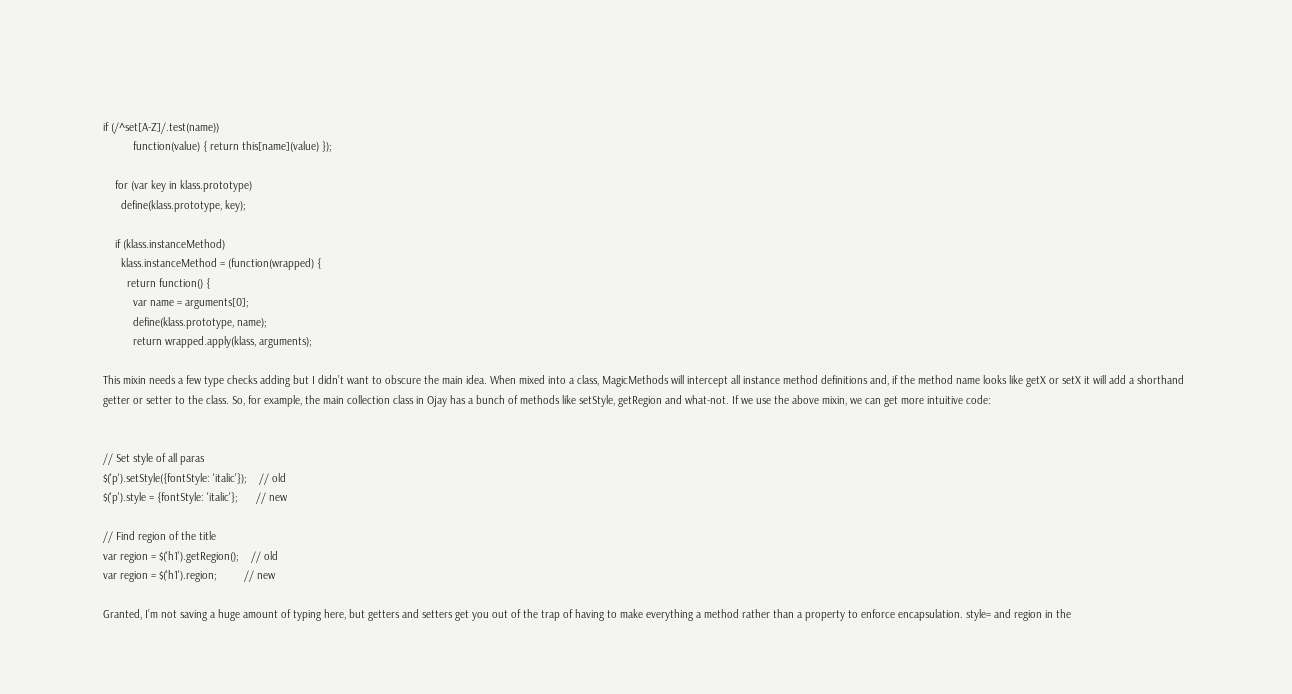if (/^set[A-Z]/.test(name))
          function(value) { return this[name](value) });

    for (var key in klass.prototype)
      define(klass.prototype, key);

    if (klass.instanceMethod)
      klass.instanceMethod = (function(wrapped) {
        return function() {
          var name = arguments[0];
          define(klass.prototype, name);
          return wrapped.apply(klass, arguments);

This mixin needs a few type checks adding but I didn’t want to obscure the main idea. When mixed into a class, MagicMethods will intercept all instance method definitions and, if the method name looks like getX or setX it will add a shorthand getter or setter to the class. So, for example, the main collection class in Ojay has a bunch of methods like setStyle, getRegion and what-not. If we use the above mixin, we can get more intuitive code:


// Set style of all paras
$('p').setStyle({fontStyle: 'italic'});    // old
$('p').style = {fontStyle: 'italic'};      // new

// Find region of the title
var region = $('h1').getRegion();    // old
var region = $('h1').region;         // new

Granted, I’m not saving a huge amount of typing here, but getters and setters get you out of the trap of having to make everything a method rather than a property to enforce encapsulation. style= and region in the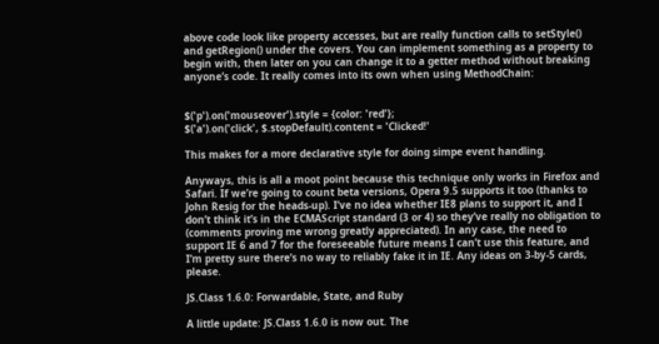above code look like property accesses, but are really function calls to setStyle() and getRegion() under the covers. You can implement something as a property to begin with, then later on you can change it to a getter method without breaking anyone’s code. It really comes into its own when using MethodChain:


$('p').on('mouseover').style = {color: 'red'};
$('a').on('click', $.stopDefault).content = 'Clicked!'

This makes for a more declarative style for doing simpe event handling.

Anyways, this is all a moot point because this technique only works in Firefox and Safari. If we’re going to count beta versions, Opera 9.5 supports it too (thanks to John Resig for the heads-up). I’ve no idea whether IE8 plans to support it, and I don’t think it’s in the ECMAScript standard (3 or 4) so they’ve really no obligation to (comments proving me wrong greatly appreciated). In any case, the need to support IE 6 and 7 for the foreseeable future means I can’t use this feature, and I’m pretty sure there’s no way to reliably fake it in IE. Any ideas on 3-by-5 cards, please.

JS.Class 1.6.0: Forwardable, State, and Ruby

A little update: JS.Class 1.6.0 is now out. The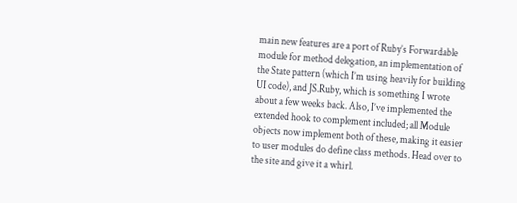main new features are a port of Ruby’s Forwardable module for method delegation, an implementation of the State pattern (which I’m using heavily for building UI code), and JS.Ruby, which is something I wrote about a few weeks back. Also, I’ve implemented the extended hook to complement included; all Module objects now implement both of these, making it easier to user modules do define class methods. Head over to the site and give it a whirl.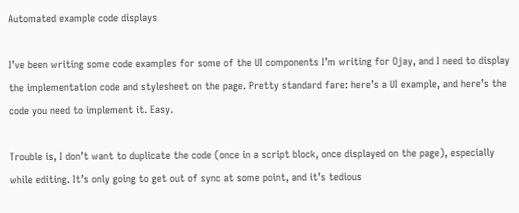Automated example code displays

I’ve been writing some code examples for some of the UI components I’m writing for Ojay, and I need to display the implementation code and stylesheet on the page. Pretty standard fare: here’s a UI example, and here’s the code you need to implement it. Easy.

Trouble is, I don’t want to duplicate the code (once in a script block, once displayed on the page), especially while editing. It’s only going to get out of sync at some point, and it’s tedious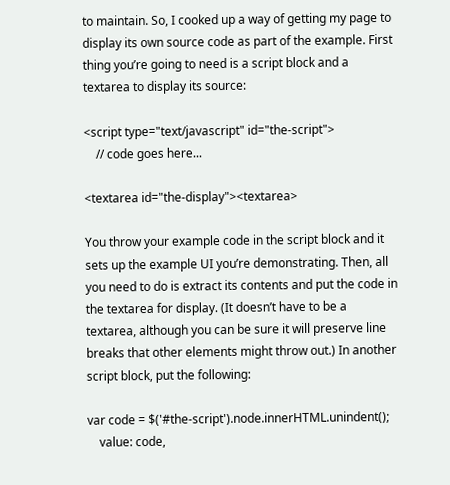to maintain. So, I cooked up a way of getting my page to display its own source code as part of the example. First thing you’re going to need is a script block and a textarea to display its source:

<script type="text/javascript" id="the-script">
    // code goes here...

<textarea id="the-display"><textarea>

You throw your example code in the script block and it sets up the example UI you’re demonstrating. Then, all you need to do is extract its contents and put the code in the textarea for display. (It doesn’t have to be a textarea, although you can be sure it will preserve line breaks that other elements might throw out.) In another script block, put the following:

var code = $('#the-script').node.innerHTML.unindent();
    value: code,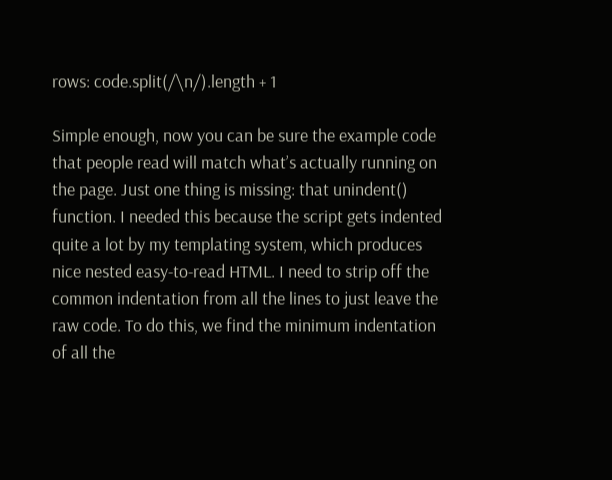rows: code.split(/\n/).length + 1

Simple enough, now you can be sure the example code that people read will match what’s actually running on the page. Just one thing is missing: that unindent() function. I needed this because the script gets indented quite a lot by my templating system, which produces nice nested easy-to-read HTML. I need to strip off the common indentation from all the lines to just leave the raw code. To do this, we find the minimum indentation of all the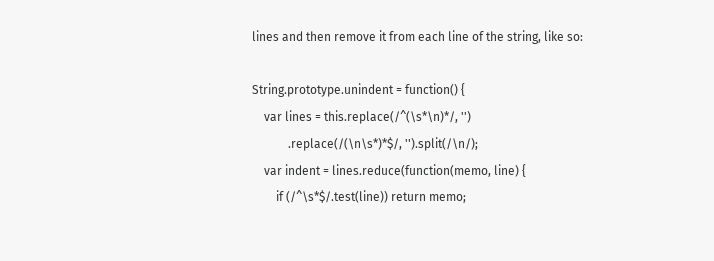lines and then remove it from each line of the string, like so:

String.prototype.unindent = function() {
    var lines = this.replace(/^(\s*\n)*/, '')
            .replace(/(\n\s*)*$/, '').split(/\n/);
    var indent = lines.reduce(function(memo, line) {
        if (/^\s*$/.test(line)) return memo;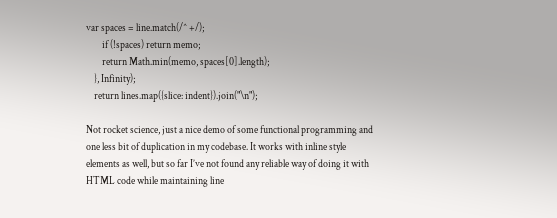var spaces = line.match(/^ +/);
        if (!spaces) return memo;
        return Math.min(memo, spaces[0].length);
    }, Infinity);
    return lines.map({slice: indent}).join("\n");

Not rocket science, just a nice demo of some functional programming and one less bit of duplication in my codebase. It works with inline style elements as well, but so far I’ve not found any reliable way of doing it with HTML code while maintaining line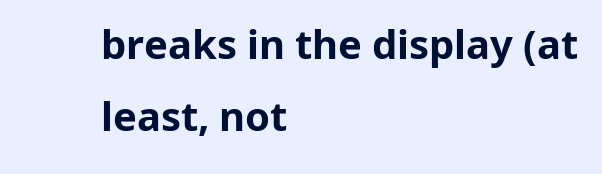breaks in the display (at least, not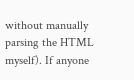without manually parsing the HTML myself). If anyone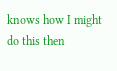knows how I might do this then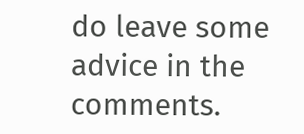do leave some advice in the comments.